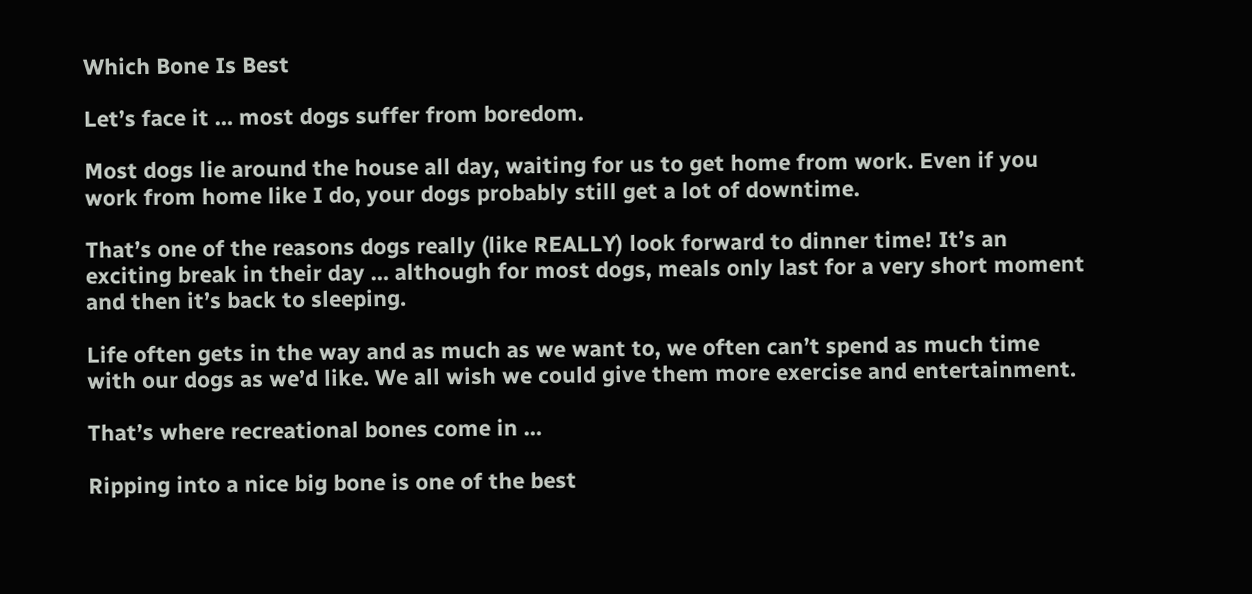Which Bone Is Best

Let’s face it … most dogs suffer from boredom.

Most dogs lie around the house all day, waiting for us to get home from work. Even if you work from home like I do, your dogs probably still get a lot of downtime.

That’s one of the reasons dogs really (like REALLY) look forward to dinner time! It’s an exciting break in their day … although for most dogs, meals only last for a very short moment and then it’s back to sleeping.

Life often gets in the way and as much as we want to, we often can’t spend as much time with our dogs as we’d like. We all wish we could give them more exercise and entertainment.

That’s where recreational bones come in …

Ripping into a nice big bone is one of the best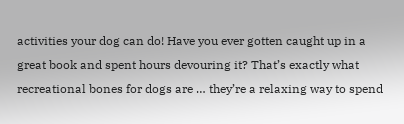activities your dog can do! Have you ever gotten caught up in a great book and spent hours devouring it? That’s exactly what recreational bones for dogs are … they’re a relaxing way to spend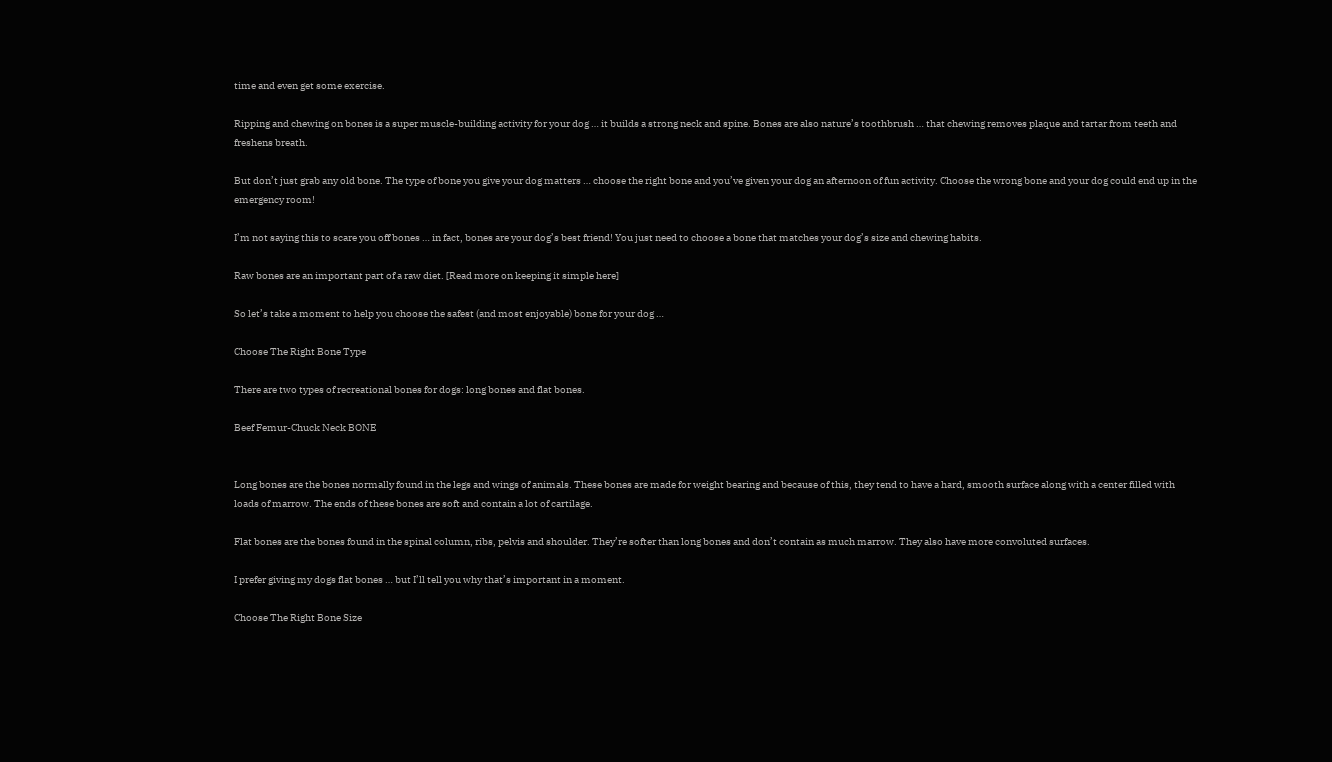time and even get some exercise.

Ripping and chewing on bones is a super muscle-building activity for your dog … it builds a strong neck and spine. Bones are also nature’s toothbrush … that chewing removes plaque and tartar from teeth and freshens breath.

But don’t just grab any old bone. The type of bone you give your dog matters … choose the right bone and you’ve given your dog an afternoon of fun activity. Choose the wrong bone and your dog could end up in the emergency room!

I’m not saying this to scare you off bones … in fact, bones are your dog’s best friend! You just need to choose a bone that matches your dog’s size and chewing habits.

Raw bones are an important part of a raw diet. [Read more on keeping it simple here]

So let’s take a moment to help you choose the safest (and most enjoyable) bone for your dog …

Choose The Right Bone Type

There are two types of recreational bones for dogs: long bones and flat bones.

Beef Femur-Chuck Neck BONE


Long bones are the bones normally found in the legs and wings of animals. These bones are made for weight bearing and because of this, they tend to have a hard, smooth surface along with a center filled with loads of marrow. The ends of these bones are soft and contain a lot of cartilage.

Flat bones are the bones found in the spinal column, ribs, pelvis and shoulder. They’re softer than long bones and don’t contain as much marrow. They also have more convoluted surfaces.

I prefer giving my dogs flat bones … but I’ll tell you why that’s important in a moment.

Choose The Right Bone Size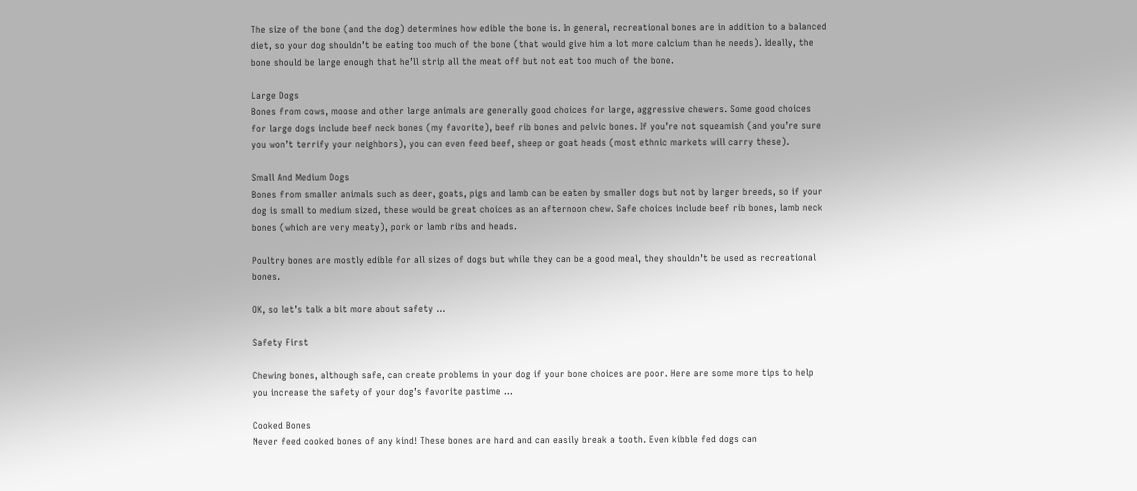The size of the bone (and the dog) determines how edible the bone is. In general, recreational bones are in addition to a balanced diet, so your dog shouldn’t be eating too much of the bone (that would give him a lot more calcium than he needs). Ideally, the bone should be large enough that he’ll strip all the meat off but not eat too much of the bone.

Large Dogs
Bones from cows, moose and other large animals are generally good choices for large, aggressive chewers. Some good choices for large dogs include beef neck bones (my favorite), beef rib bones and pelvic bones. If you’re not squeamish (and you’re sure you won’t terrify your neighbors), you can even feed beef, sheep or goat heads (most ethnic markets will carry these).

Small And Medium Dogs
Bones from smaller animals such as deer, goats, pigs and lamb can be eaten by smaller dogs but not by larger breeds, so if your dog is small to medium sized, these would be great choices as an afternoon chew. Safe choices include beef rib bones, lamb neck bones (which are very meaty), pork or lamb ribs and heads.

Poultry bones are mostly edible for all sizes of dogs but while they can be a good meal, they shouldn’t be used as recreational bones.

OK, so let’s talk a bit more about safety …

Safety First

Chewing bones, although safe, can create problems in your dog if your bone choices are poor. Here are some more tips to help you increase the safety of your dog’s favorite pastime …

Cooked Bones
Never feed cooked bones of any kind! These bones are hard and can easily break a tooth. Even kibble fed dogs can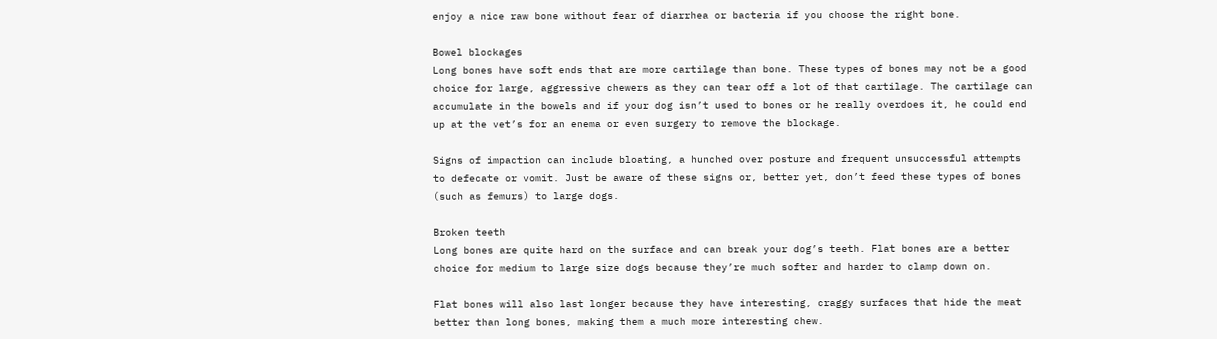enjoy a nice raw bone without fear of diarrhea or bacteria if you choose the right bone.

Bowel blockages
Long bones have soft ends that are more cartilage than bone. These types of bones may not be a good choice for large, aggressive chewers as they can tear off a lot of that cartilage. The cartilage can accumulate in the bowels and if your dog isn’t used to bones or he really overdoes it, he could end up at the vet’s for an enema or even surgery to remove the blockage.

Signs of impaction can include bloating, a hunched over posture and frequent unsuccessful attempts to defecate or vomit. Just be aware of these signs or, better yet, don’t feed these types of bones (such as femurs) to large dogs.

Broken teeth
Long bones are quite hard on the surface and can break your dog’s teeth. Flat bones are a better choice for medium to large size dogs because they’re much softer and harder to clamp down on.

Flat bones will also last longer because they have interesting, craggy surfaces that hide the meat better than long bones, making them a much more interesting chew.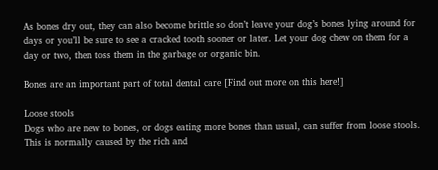As bones dry out, they can also become brittle so don’t leave your dog’s bones lying around for days or you’ll be sure to see a cracked tooth sooner or later. Let your dog chew on them for a day or two, then toss them in the garbage or organic bin.

Bones are an important part of total dental care [Find out more on this here!]

Loose stools
Dogs who are new to bones, or dogs eating more bones than usual, can suffer from loose stools.  This is normally caused by the rich and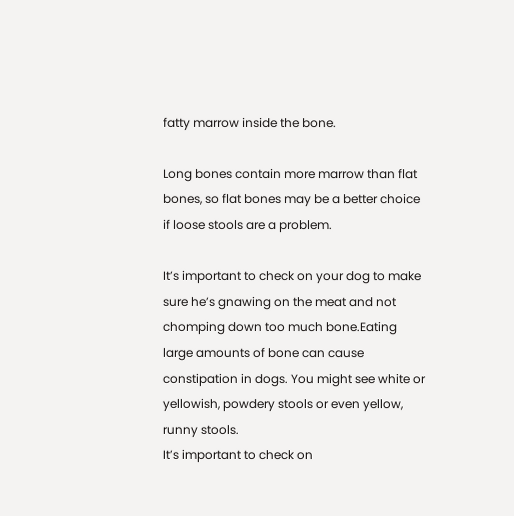fatty marrow inside the bone.

Long bones contain more marrow than flat bones, so flat bones may be a better choice if loose stools are a problem.

It’s important to check on your dog to make sure he’s gnawing on the meat and not chomping down too much bone.Eating large amounts of bone can cause constipation in dogs. You might see white or yellowish, powdery stools or even yellow, runny stools.
It’s important to check on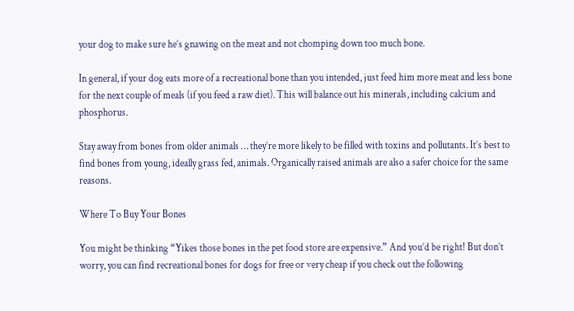your dog to make sure he’s gnawing on the meat and not chomping down too much bone.

In general, if your dog eats more of a recreational bone than you intended, just feed him more meat and less bone for the next couple of meals (if you feed a raw diet). This will balance out his minerals, including calcium and phosphorus.

Stay away from bones from older animals … they’re more likely to be filled with toxins and pollutants. It’s best to find bones from young, ideally grass fed, animals. Organically raised animals are also a safer choice for the same reasons.

Where To Buy Your Bones

You might be thinking “Yikes those bones in the pet food store are expensive.” And you’d be right! But don’t worry, you can find recreational bones for dogs for free or very cheap if you check out the following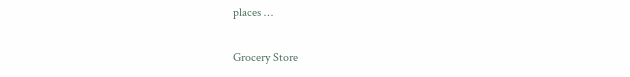places …

Grocery Store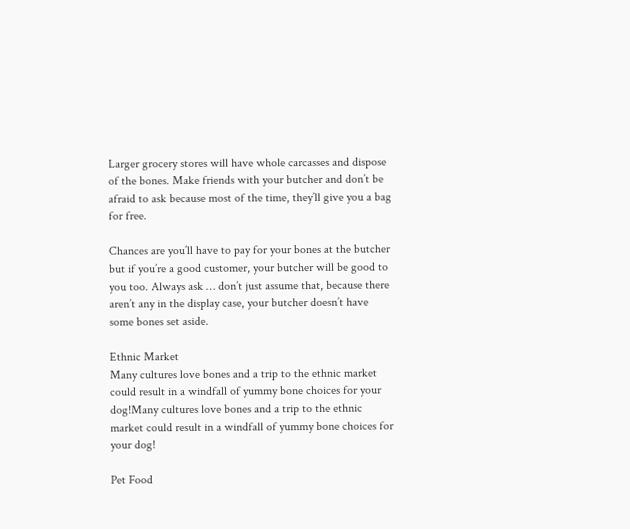Larger grocery stores will have whole carcasses and dispose of the bones. Make friends with your butcher and don’t be afraid to ask because most of the time, they’ll give you a bag for free.

Chances are you’ll have to pay for your bones at the butcher but if you’re a good customer, your butcher will be good to you too. Always ask … don’t just assume that, because there aren’t any in the display case, your butcher doesn’t have some bones set aside.

Ethnic Market
Many cultures love bones and a trip to the ethnic market could result in a windfall of yummy bone choices for your dog!Many cultures love bones and a trip to the ethnic market could result in a windfall of yummy bone choices for your dog!

Pet Food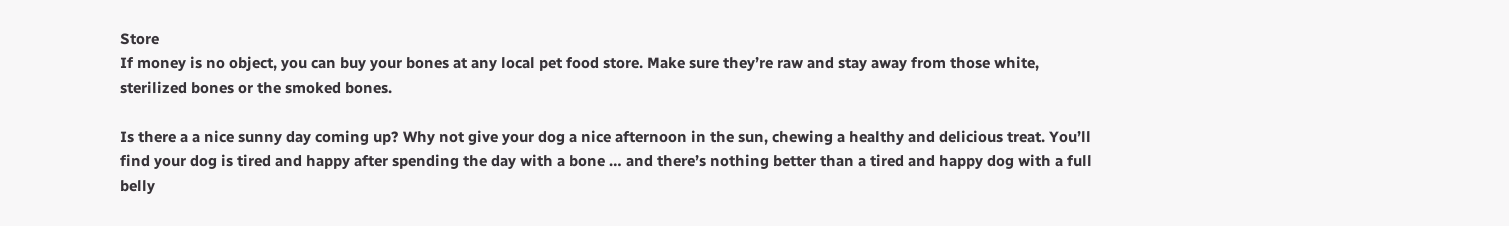Store
If money is no object, you can buy your bones at any local pet food store. Make sure they’re raw and stay away from those white, sterilized bones or the smoked bones.

Is there a a nice sunny day coming up? Why not give your dog a nice afternoon in the sun, chewing a healthy and delicious treat. You’ll find your dog is tired and happy after spending the day with a bone … and there’s nothing better than a tired and happy dog with a full belly